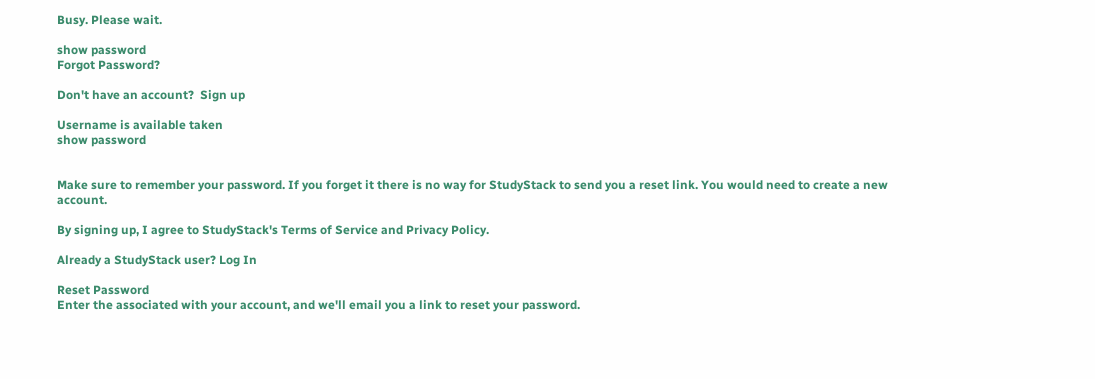Busy. Please wait.

show password
Forgot Password?

Don't have an account?  Sign up

Username is available taken
show password


Make sure to remember your password. If you forget it there is no way for StudyStack to send you a reset link. You would need to create a new account.

By signing up, I agree to StudyStack's Terms of Service and Privacy Policy.

Already a StudyStack user? Log In

Reset Password
Enter the associated with your account, and we'll email you a link to reset your password.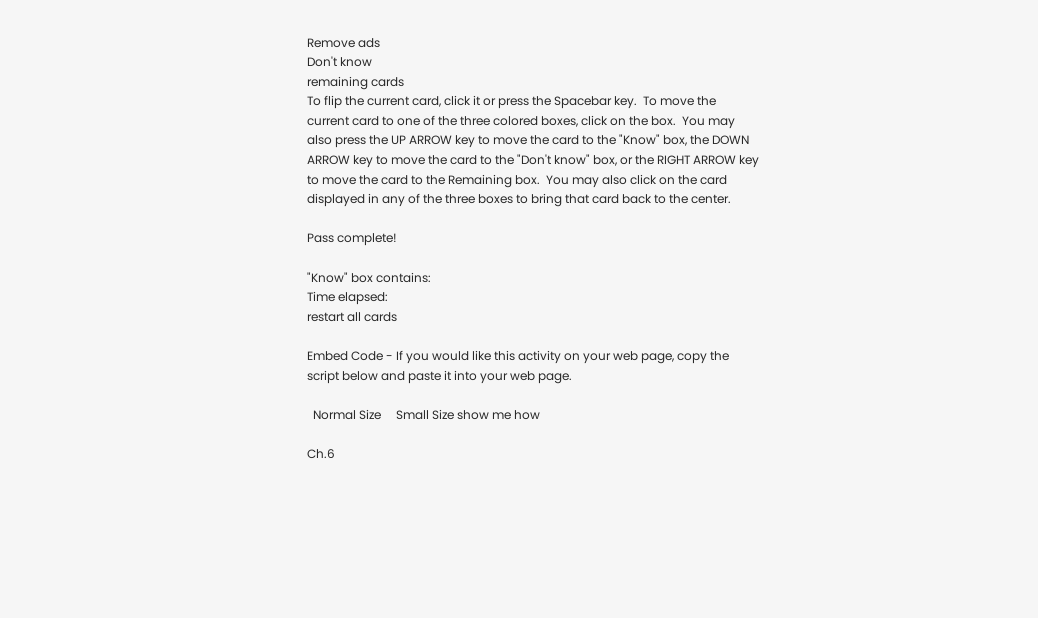Remove ads
Don't know
remaining cards
To flip the current card, click it or press the Spacebar key.  To move the current card to one of the three colored boxes, click on the box.  You may also press the UP ARROW key to move the card to the "Know" box, the DOWN ARROW key to move the card to the "Don't know" box, or the RIGHT ARROW key to move the card to the Remaining box.  You may also click on the card displayed in any of the three boxes to bring that card back to the center.

Pass complete!

"Know" box contains:
Time elapsed:
restart all cards

Embed Code - If you would like this activity on your web page, copy the script below and paste it into your web page.

  Normal Size     Small Size show me how

Ch.6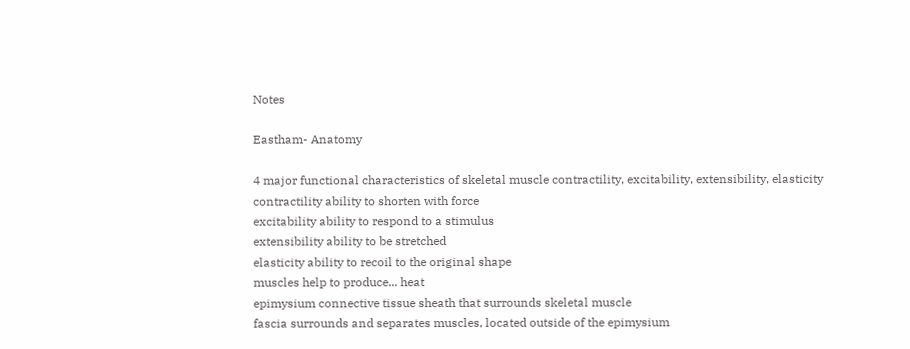Notes

Eastham- Anatomy

4 major functional characteristics of skeletal muscle contractility, excitability, extensibility, elasticity
contractility ability to shorten with force
excitability ability to respond to a stimulus
extensibility ability to be stretched
elasticity ability to recoil to the original shape
muscles help to produce... heat
epimysium connective tissue sheath that surrounds skeletal muscle
fascia surrounds and separates muscles, located outside of the epimysium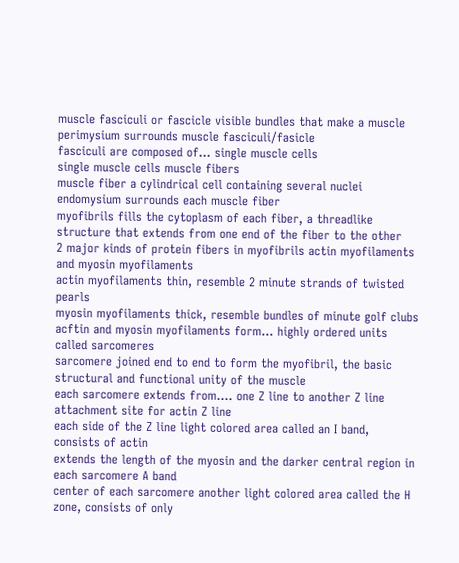muscle fasciculi or fascicle visible bundles that make a muscle
perimysium surrounds muscle fasciculi/fasicle
fasciculi are composed of... single muscle cells
single muscle cells muscle fibers
muscle fiber a cylindrical cell containing several nuclei
endomysium surrounds each muscle fiber
myofibrils fills the cytoplasm of each fiber, a threadlike structure that extends from one end of the fiber to the other
2 major kinds of protein fibers in myofibrils actin myofilaments and myosin myofilaments
actin myofilaments thin, resemble 2 minute strands of twisted pearls
myosin myofilaments thick, resemble bundles of minute golf clubs
acftin and myosin myofilaments form... highly ordered units called sarcomeres
sarcomere joined end to end to form the myofibril, the basic structural and functional unity of the muscle
each sarcomere extends from.... one Z line to another Z line
attachment site for actin Z line
each side of the Z line light colored area called an I band, consists of actin
extends the length of the myosin and the darker central region in each sarcomere A band
center of each sarcomere another light colored area called the H zone, consists of only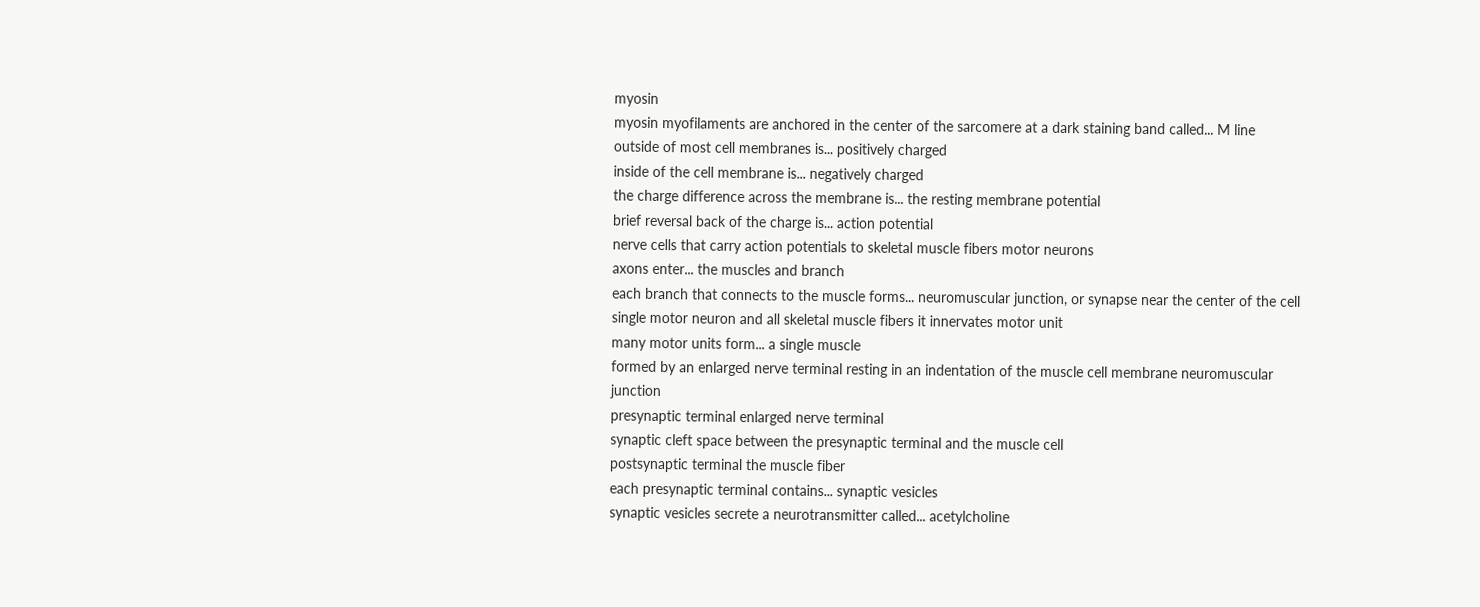myosin
myosin myofilaments are anchored in the center of the sarcomere at a dark staining band called... M line
outside of most cell membranes is... positively charged
inside of the cell membrane is... negatively charged
the charge difference across the membrane is... the resting membrane potential
brief reversal back of the charge is... action potential
nerve cells that carry action potentials to skeletal muscle fibers motor neurons
axons enter... the muscles and branch
each branch that connects to the muscle forms... neuromuscular junction, or synapse near the center of the cell
single motor neuron and all skeletal muscle fibers it innervates motor unit
many motor units form... a single muscle
formed by an enlarged nerve terminal resting in an indentation of the muscle cell membrane neuromuscular junction
presynaptic terminal enlarged nerve terminal
synaptic cleft space between the presynaptic terminal and the muscle cell
postsynaptic terminal the muscle fiber
each presynaptic terminal contains... synaptic vesicles
synaptic vesicles secrete a neurotransmitter called... acetylcholine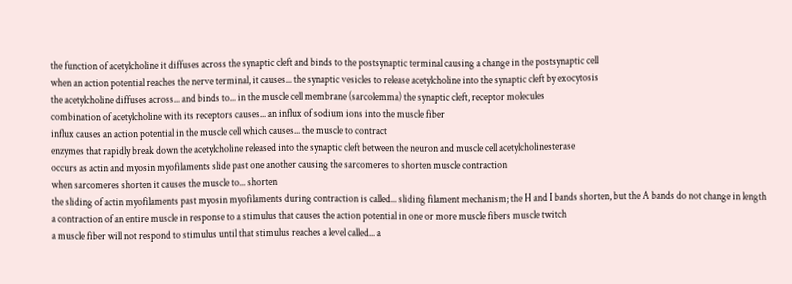the function of acetylcholine it diffuses across the synaptic cleft and binds to the postsynaptic terminal causing a change in the postsynaptic cell
when an action potential reaches the nerve terminal, it causes... the synaptic vesicles to release acetylcholine into the synaptic cleft by exocytosis
the acetylcholine diffuses across... and binds to... in the muscle cell membrane (sarcolemma) the synaptic cleft, receptor molecules
combination of acetylcholine with its receptors causes... an influx of sodium ions into the muscle fiber
influx causes an action potential in the muscle cell which causes... the muscle to contract
enzymes that rapidly break down the acetylcholine released into the synaptic cleft between the neuron and muscle cell acetylcholinesterase
occurs as actin and myosin myofilaments slide past one another causing the sarcomeres to shorten muscle contraction
when sarcomeres shorten it causes the muscle to... shorten
the sliding of actin myofilaments past myosin myofilaments during contraction is called... sliding filament mechanism; the H and I bands shorten, but the A bands do not change in length
a contraction of an entire muscle in response to a stimulus that causes the action potential in one or more muscle fibers muscle twitch
a muscle fiber will not respond to stimulus until that stimulus reaches a level called... a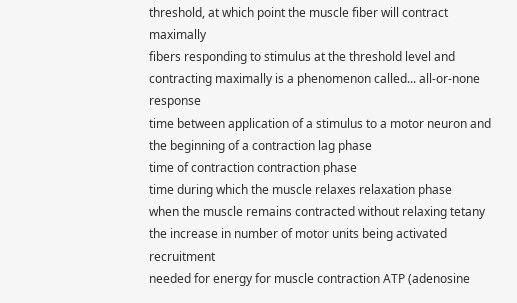threshold, at which point the muscle fiber will contract maximally
fibers responding to stimulus at the threshold level and contracting maximally is a phenomenon called... all-or-none response
time between application of a stimulus to a motor neuron and the beginning of a contraction lag phase
time of contraction contraction phase
time during which the muscle relaxes relaxation phase
when the muscle remains contracted without relaxing tetany
the increase in number of motor units being activated recruitment
needed for energy for muscle contraction ATP (adenosine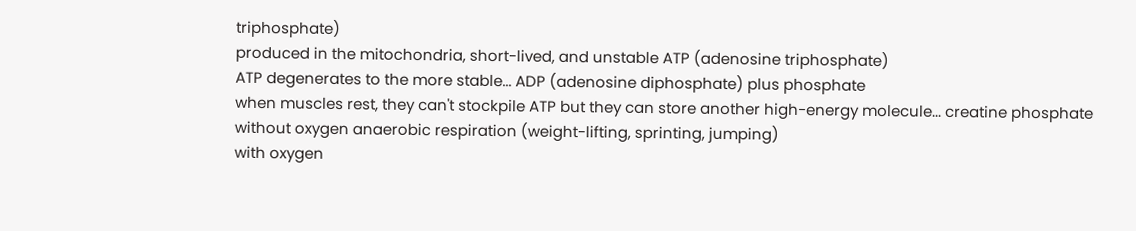triphosphate)
produced in the mitochondria, short-lived, and unstable ATP (adenosine triphosphate)
ATP degenerates to the more stable... ADP (adenosine diphosphate) plus phosphate
when muscles rest, they can't stockpile ATP but they can store another high-energy molecule... creatine phosphate
without oxygen anaerobic respiration (weight-lifting, sprinting, jumping)
with oxygen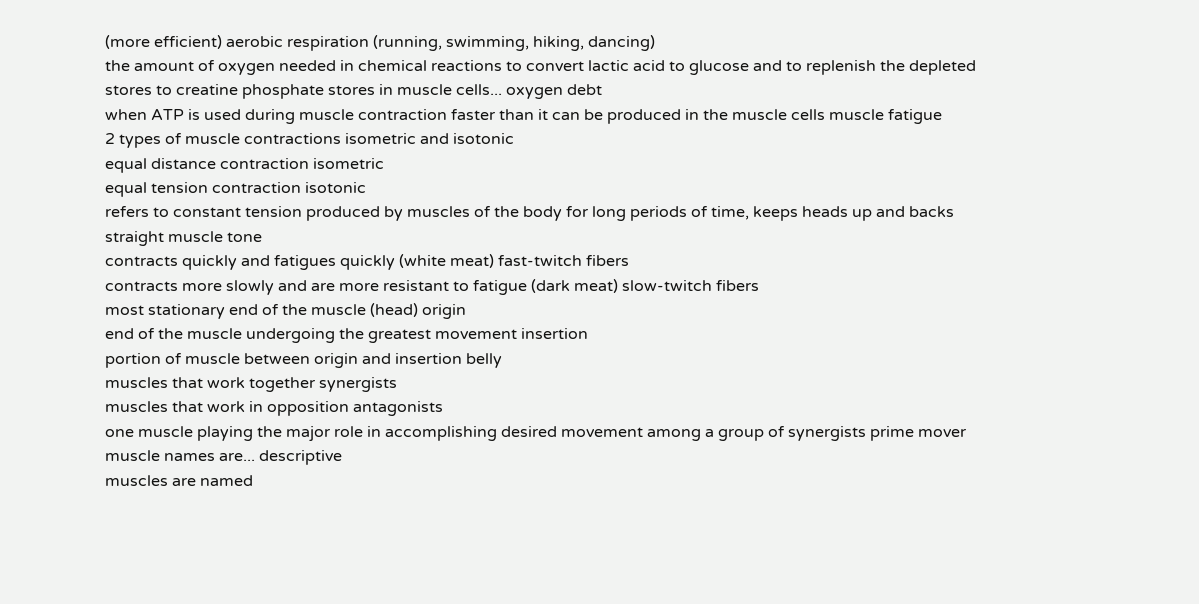(more efficient) aerobic respiration (running, swimming, hiking, dancing)
the amount of oxygen needed in chemical reactions to convert lactic acid to glucose and to replenish the depleted stores to creatine phosphate stores in muscle cells... oxygen debt
when ATP is used during muscle contraction faster than it can be produced in the muscle cells muscle fatigue
2 types of muscle contractions isometric and isotonic
equal distance contraction isometric
equal tension contraction isotonic
refers to constant tension produced by muscles of the body for long periods of time, keeps heads up and backs straight muscle tone
contracts quickly and fatigues quickly (white meat) fast-twitch fibers
contracts more slowly and are more resistant to fatigue (dark meat) slow-twitch fibers
most stationary end of the muscle (head) origin
end of the muscle undergoing the greatest movement insertion
portion of muscle between origin and insertion belly
muscles that work together synergists
muscles that work in opposition antagonists
one muscle playing the major role in accomplishing desired movement among a group of synergists prime mover
muscle names are... descriptive
muscles are named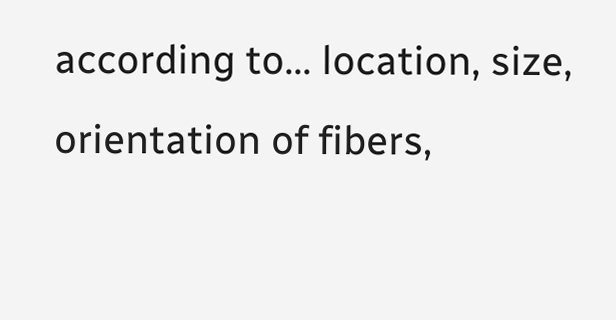according to... location, size, orientation of fibers,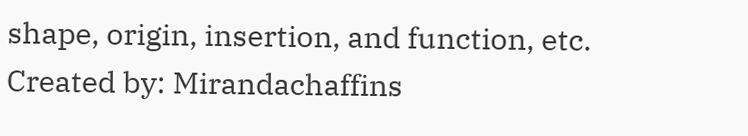shape, origin, insertion, and function, etc.
Created by: Mirandachaffins